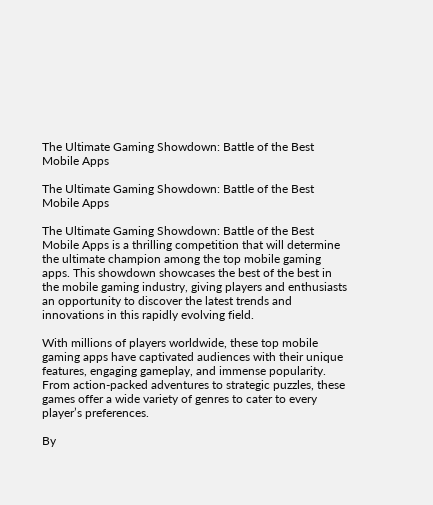The Ultimate Gaming Showdown: Battle of the Best Mobile Apps

The Ultimate Gaming Showdown: Battle of the Best Mobile Apps

The Ultimate Gaming Showdown: Battle of the Best Mobile Apps is a thrilling competition that will determine the ultimate champion among the top mobile gaming apps. This showdown showcases the best of the best in the mobile gaming industry, giving players and enthusiasts an opportunity to discover the latest trends and innovations in this rapidly evolving field.

With millions of players worldwide, these top mobile gaming apps have captivated audiences with their unique features, engaging gameplay, and immense popularity. From action-packed adventures to strategic puzzles, these games offer a wide variety of genres to cater to every player’s preferences.

By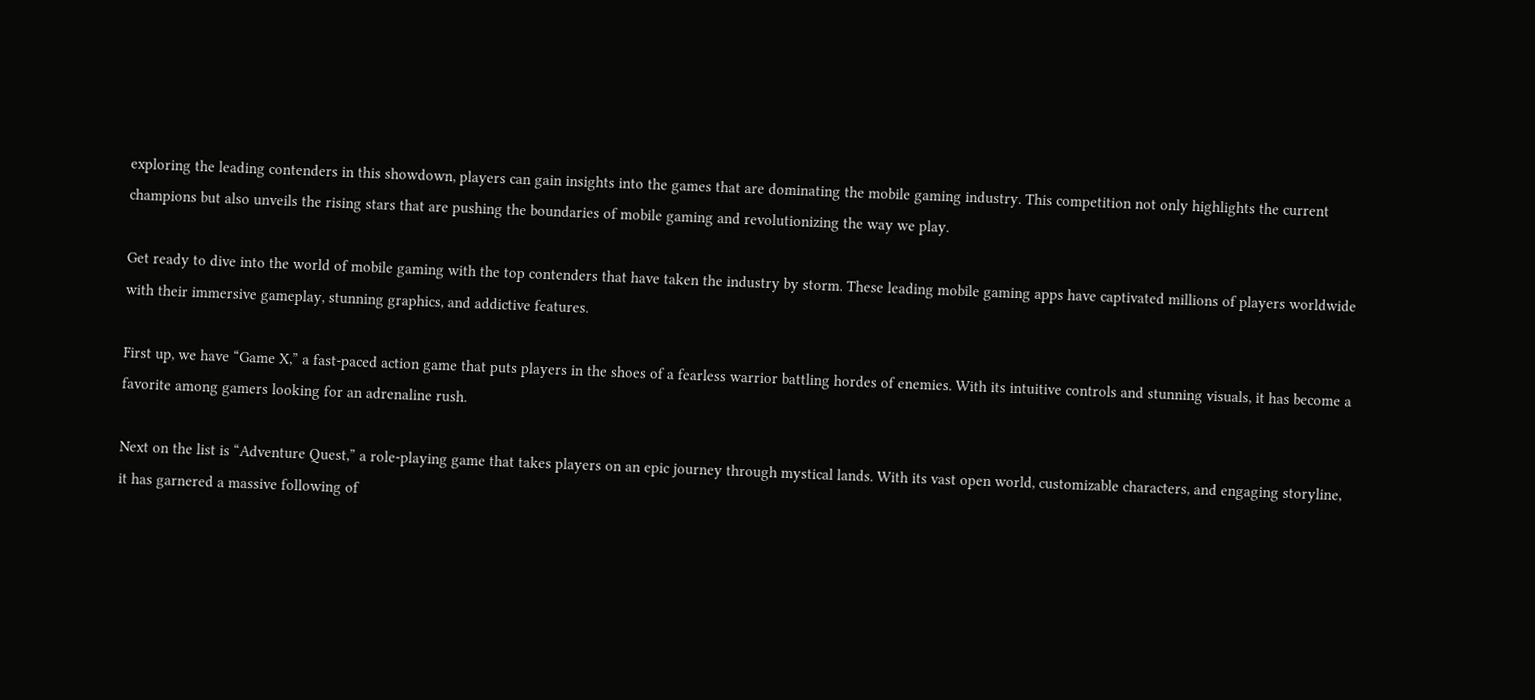exploring the leading contenders in this showdown, players can gain insights into the games that are dominating the mobile gaming industry. This competition not only highlights the current champions but also unveils the rising stars that are pushing the boundaries of mobile gaming and revolutionizing the way we play.

Get ready to dive into the world of mobile gaming with the top contenders that have taken the industry by storm. These leading mobile gaming apps have captivated millions of players worldwide with their immersive gameplay, stunning graphics, and addictive features.

First up, we have “Game X,” a fast-paced action game that puts players in the shoes of a fearless warrior battling hordes of enemies. With its intuitive controls and stunning visuals, it has become a favorite among gamers looking for an adrenaline rush.

Next on the list is “Adventure Quest,” a role-playing game that takes players on an epic journey through mystical lands. With its vast open world, customizable characters, and engaging storyline, it has garnered a massive following of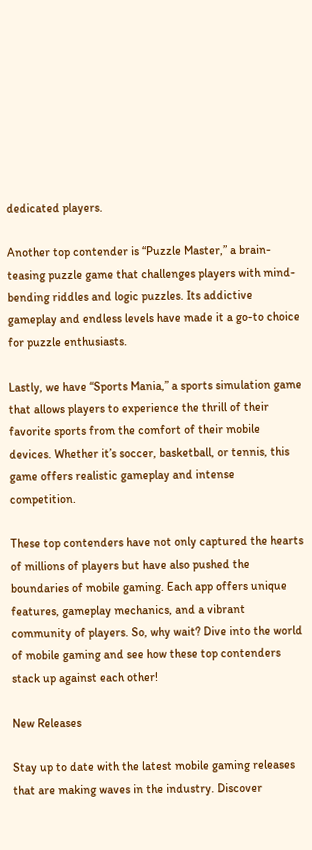dedicated players.

Another top contender is “Puzzle Master,” a brain-teasing puzzle game that challenges players with mind-bending riddles and logic puzzles. Its addictive gameplay and endless levels have made it a go-to choice for puzzle enthusiasts.

Lastly, we have “Sports Mania,” a sports simulation game that allows players to experience the thrill of their favorite sports from the comfort of their mobile devices. Whether it’s soccer, basketball, or tennis, this game offers realistic gameplay and intense competition.

These top contenders have not only captured the hearts of millions of players but have also pushed the boundaries of mobile gaming. Each app offers unique features, gameplay mechanics, and a vibrant community of players. So, why wait? Dive into the world of mobile gaming and see how these top contenders stack up against each other!

New Releases

Stay up to date with the latest mobile gaming releases that are making waves in the industry. Discover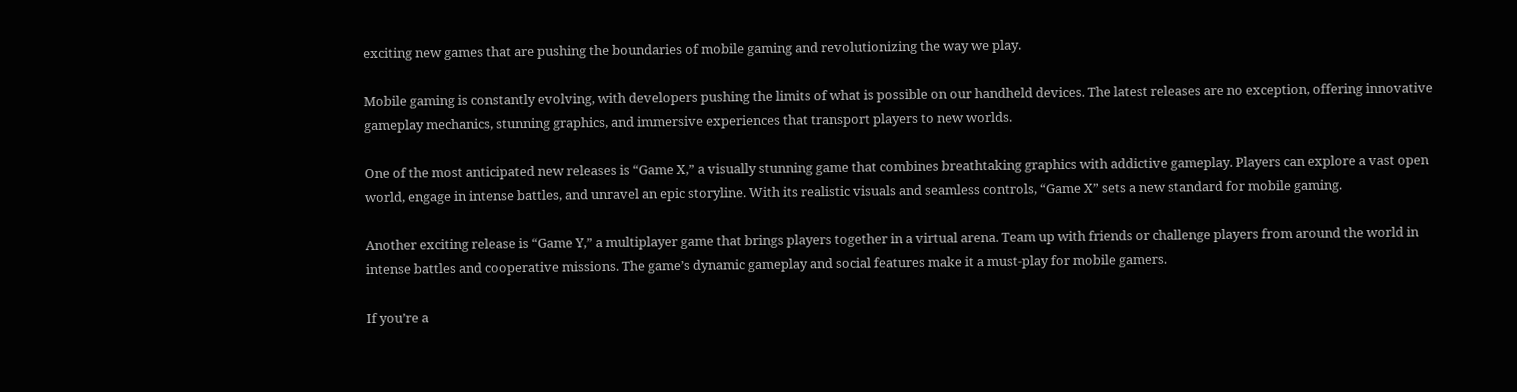exciting new games that are pushing the boundaries of mobile gaming and revolutionizing the way we play.

Mobile gaming is constantly evolving, with developers pushing the limits of what is possible on our handheld devices. The latest releases are no exception, offering innovative gameplay mechanics, stunning graphics, and immersive experiences that transport players to new worlds.

One of the most anticipated new releases is “Game X,” a visually stunning game that combines breathtaking graphics with addictive gameplay. Players can explore a vast open world, engage in intense battles, and unravel an epic storyline. With its realistic visuals and seamless controls, “Game X” sets a new standard for mobile gaming.

Another exciting release is “Game Y,” a multiplayer game that brings players together in a virtual arena. Team up with friends or challenge players from around the world in intense battles and cooperative missions. The game’s dynamic gameplay and social features make it a must-play for mobile gamers.

If you’re a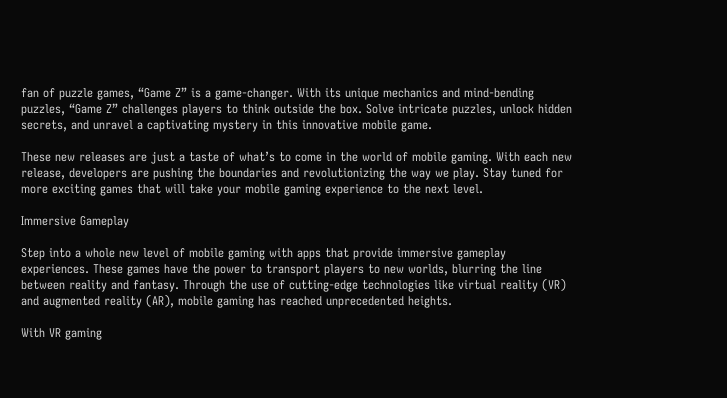fan of puzzle games, “Game Z” is a game-changer. With its unique mechanics and mind-bending puzzles, “Game Z” challenges players to think outside the box. Solve intricate puzzles, unlock hidden secrets, and unravel a captivating mystery in this innovative mobile game.

These new releases are just a taste of what’s to come in the world of mobile gaming. With each new release, developers are pushing the boundaries and revolutionizing the way we play. Stay tuned for more exciting games that will take your mobile gaming experience to the next level.

Immersive Gameplay

Step into a whole new level of mobile gaming with apps that provide immersive gameplay experiences. These games have the power to transport players to new worlds, blurring the line between reality and fantasy. Through the use of cutting-edge technologies like virtual reality (VR) and augmented reality (AR), mobile gaming has reached unprecedented heights.

With VR gaming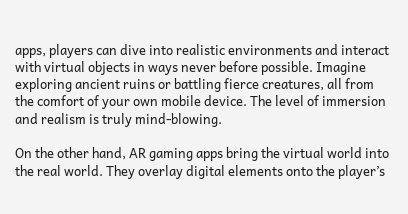apps, players can dive into realistic environments and interact with virtual objects in ways never before possible. Imagine exploring ancient ruins or battling fierce creatures, all from the comfort of your own mobile device. The level of immersion and realism is truly mind-blowing.

On the other hand, AR gaming apps bring the virtual world into the real world. They overlay digital elements onto the player’s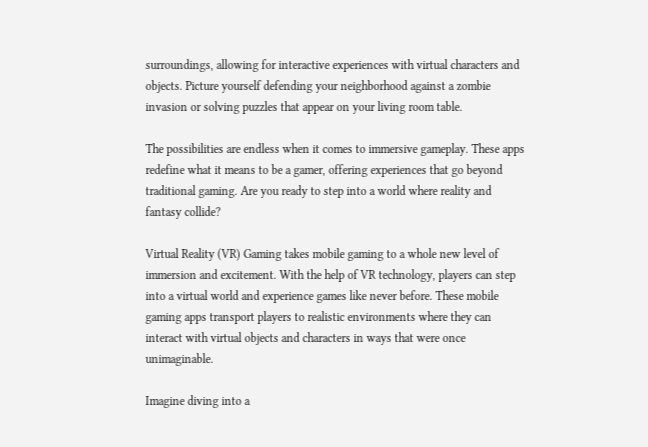surroundings, allowing for interactive experiences with virtual characters and objects. Picture yourself defending your neighborhood against a zombie invasion or solving puzzles that appear on your living room table.

The possibilities are endless when it comes to immersive gameplay. These apps redefine what it means to be a gamer, offering experiences that go beyond traditional gaming. Are you ready to step into a world where reality and fantasy collide?

Virtual Reality (VR) Gaming takes mobile gaming to a whole new level of immersion and excitement. With the help of VR technology, players can step into a virtual world and experience games like never before. These mobile gaming apps transport players to realistic environments where they can interact with virtual objects and characters in ways that were once unimaginable.

Imagine diving into a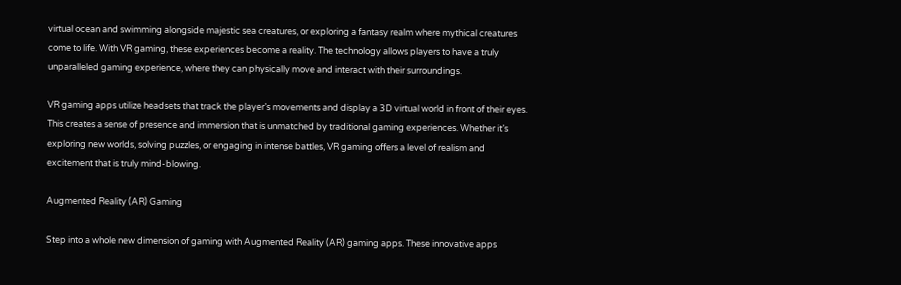virtual ocean and swimming alongside majestic sea creatures, or exploring a fantasy realm where mythical creatures come to life. With VR gaming, these experiences become a reality. The technology allows players to have a truly unparalleled gaming experience, where they can physically move and interact with their surroundings.

VR gaming apps utilize headsets that track the player’s movements and display a 3D virtual world in front of their eyes. This creates a sense of presence and immersion that is unmatched by traditional gaming experiences. Whether it’s exploring new worlds, solving puzzles, or engaging in intense battles, VR gaming offers a level of realism and excitement that is truly mind-blowing.

Augmented Reality (AR) Gaming

Step into a whole new dimension of gaming with Augmented Reality (AR) gaming apps. These innovative apps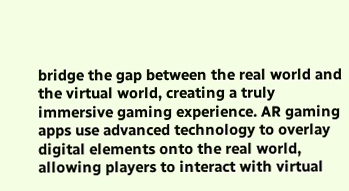bridge the gap between the real world and the virtual world, creating a truly immersive gaming experience. AR gaming apps use advanced technology to overlay digital elements onto the real world, allowing players to interact with virtual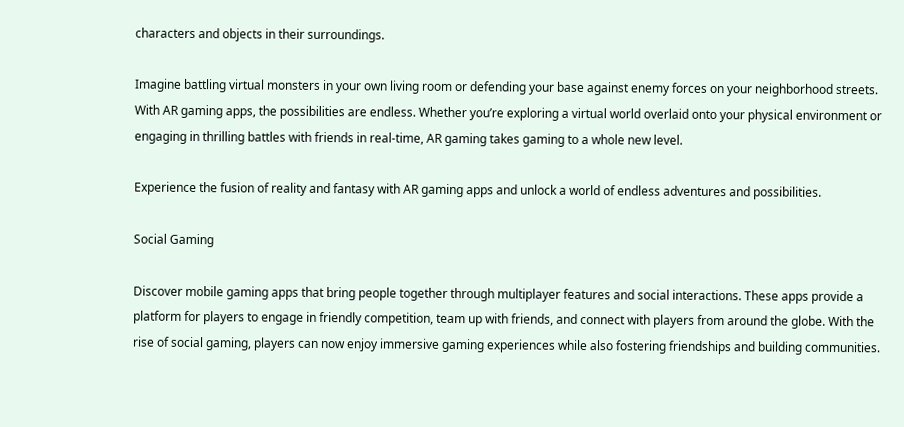characters and objects in their surroundings.

Imagine battling virtual monsters in your own living room or defending your base against enemy forces on your neighborhood streets. With AR gaming apps, the possibilities are endless. Whether you’re exploring a virtual world overlaid onto your physical environment or engaging in thrilling battles with friends in real-time, AR gaming takes gaming to a whole new level.

Experience the fusion of reality and fantasy with AR gaming apps and unlock a world of endless adventures and possibilities.

Social Gaming

Discover mobile gaming apps that bring people together through multiplayer features and social interactions. These apps provide a platform for players to engage in friendly competition, team up with friends, and connect with players from around the globe. With the rise of social gaming, players can now enjoy immersive gaming experiences while also fostering friendships and building communities.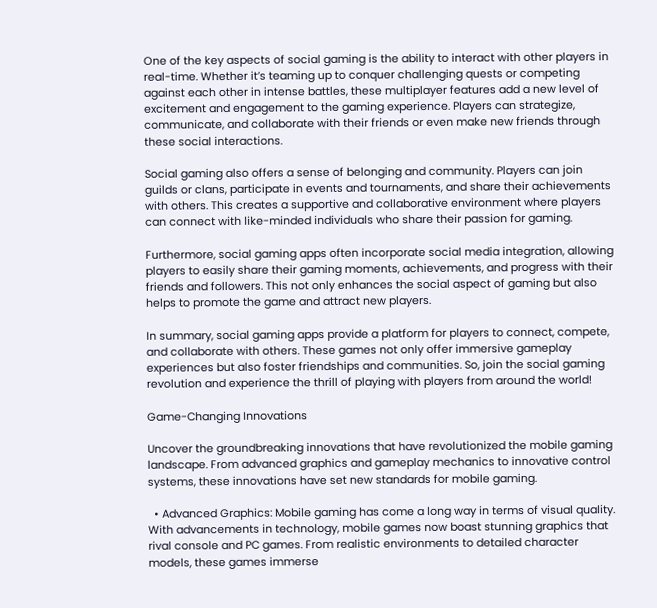One of the key aspects of social gaming is the ability to interact with other players in real-time. Whether it’s teaming up to conquer challenging quests or competing against each other in intense battles, these multiplayer features add a new level of excitement and engagement to the gaming experience. Players can strategize, communicate, and collaborate with their friends or even make new friends through these social interactions.

Social gaming also offers a sense of belonging and community. Players can join guilds or clans, participate in events and tournaments, and share their achievements with others. This creates a supportive and collaborative environment where players can connect with like-minded individuals who share their passion for gaming.

Furthermore, social gaming apps often incorporate social media integration, allowing players to easily share their gaming moments, achievements, and progress with their friends and followers. This not only enhances the social aspect of gaming but also helps to promote the game and attract new players.

In summary, social gaming apps provide a platform for players to connect, compete, and collaborate with others. These games not only offer immersive gameplay experiences but also foster friendships and communities. So, join the social gaming revolution and experience the thrill of playing with players from around the world!

Game-Changing Innovations

Uncover the groundbreaking innovations that have revolutionized the mobile gaming landscape. From advanced graphics and gameplay mechanics to innovative control systems, these innovations have set new standards for mobile gaming.

  • Advanced Graphics: Mobile gaming has come a long way in terms of visual quality. With advancements in technology, mobile games now boast stunning graphics that rival console and PC games. From realistic environments to detailed character models, these games immerse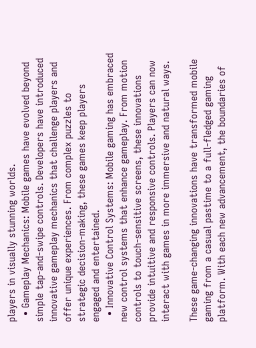players in visually stunning worlds.
  • Gameplay Mechanics: Mobile games have evolved beyond simple tap-and-swipe controls. Developers have introduced innovative gameplay mechanics that challenge players and offer unique experiences. From complex puzzles to strategic decision-making, these games keep players engaged and entertained.
  • Innovative Control Systems: Mobile gaming has embraced new control systems that enhance gameplay. From motion controls to touch-sensitive screens, these innovations provide intuitive and responsive controls. Players can now interact with games in more immersive and natural ways.

These game-changing innovations have transformed mobile gaming from a casual pastime to a full-fledged gaming platform. With each new advancement, the boundaries of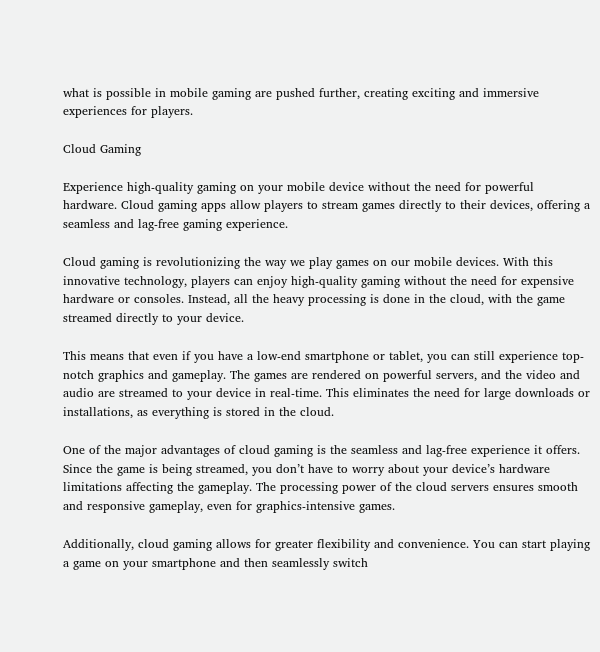what is possible in mobile gaming are pushed further, creating exciting and immersive experiences for players.

Cloud Gaming

Experience high-quality gaming on your mobile device without the need for powerful hardware. Cloud gaming apps allow players to stream games directly to their devices, offering a seamless and lag-free gaming experience.

Cloud gaming is revolutionizing the way we play games on our mobile devices. With this innovative technology, players can enjoy high-quality gaming without the need for expensive hardware or consoles. Instead, all the heavy processing is done in the cloud, with the game streamed directly to your device.

This means that even if you have a low-end smartphone or tablet, you can still experience top-notch graphics and gameplay. The games are rendered on powerful servers, and the video and audio are streamed to your device in real-time. This eliminates the need for large downloads or installations, as everything is stored in the cloud.

One of the major advantages of cloud gaming is the seamless and lag-free experience it offers. Since the game is being streamed, you don’t have to worry about your device’s hardware limitations affecting the gameplay. The processing power of the cloud servers ensures smooth and responsive gameplay, even for graphics-intensive games.

Additionally, cloud gaming allows for greater flexibility and convenience. You can start playing a game on your smartphone and then seamlessly switch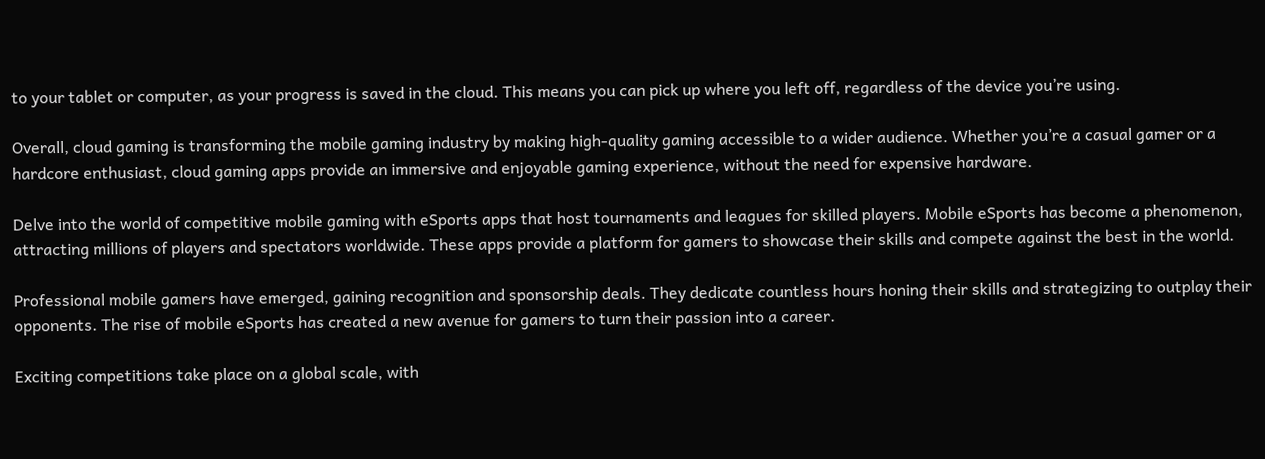to your tablet or computer, as your progress is saved in the cloud. This means you can pick up where you left off, regardless of the device you’re using.

Overall, cloud gaming is transforming the mobile gaming industry by making high-quality gaming accessible to a wider audience. Whether you’re a casual gamer or a hardcore enthusiast, cloud gaming apps provide an immersive and enjoyable gaming experience, without the need for expensive hardware.

Delve into the world of competitive mobile gaming with eSports apps that host tournaments and leagues for skilled players. Mobile eSports has become a phenomenon, attracting millions of players and spectators worldwide. These apps provide a platform for gamers to showcase their skills and compete against the best in the world.

Professional mobile gamers have emerged, gaining recognition and sponsorship deals. They dedicate countless hours honing their skills and strategizing to outplay their opponents. The rise of mobile eSports has created a new avenue for gamers to turn their passion into a career.

Exciting competitions take place on a global scale, with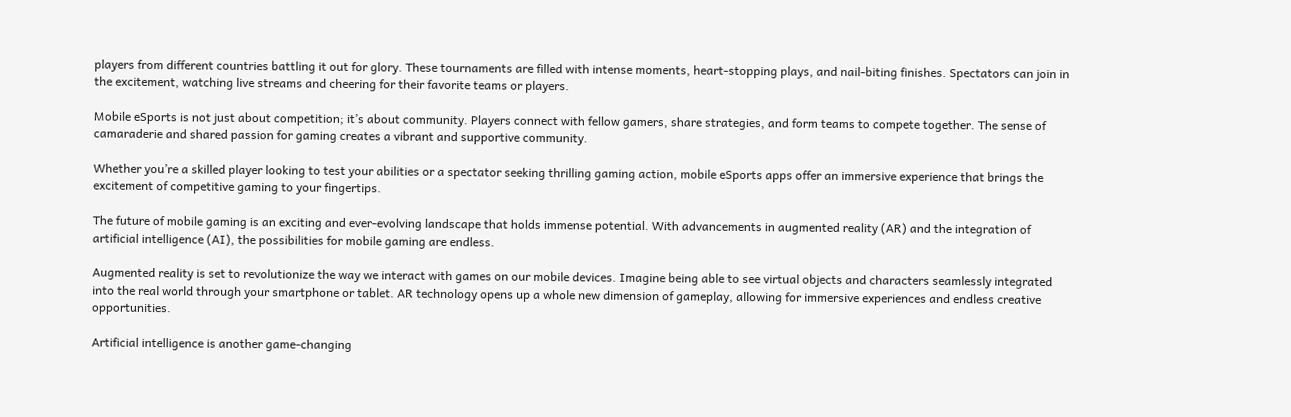players from different countries battling it out for glory. These tournaments are filled with intense moments, heart-stopping plays, and nail-biting finishes. Spectators can join in the excitement, watching live streams and cheering for their favorite teams or players.

Mobile eSports is not just about competition; it’s about community. Players connect with fellow gamers, share strategies, and form teams to compete together. The sense of camaraderie and shared passion for gaming creates a vibrant and supportive community.

Whether you’re a skilled player looking to test your abilities or a spectator seeking thrilling gaming action, mobile eSports apps offer an immersive experience that brings the excitement of competitive gaming to your fingertips.

The future of mobile gaming is an exciting and ever-evolving landscape that holds immense potential. With advancements in augmented reality (AR) and the integration of artificial intelligence (AI), the possibilities for mobile gaming are endless.

Augmented reality is set to revolutionize the way we interact with games on our mobile devices. Imagine being able to see virtual objects and characters seamlessly integrated into the real world through your smartphone or tablet. AR technology opens up a whole new dimension of gameplay, allowing for immersive experiences and endless creative opportunities.

Artificial intelligence is another game-changing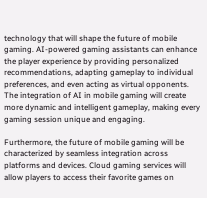technology that will shape the future of mobile gaming. AI-powered gaming assistants can enhance the player experience by providing personalized recommendations, adapting gameplay to individual preferences, and even acting as virtual opponents. The integration of AI in mobile gaming will create more dynamic and intelligent gameplay, making every gaming session unique and engaging.

Furthermore, the future of mobile gaming will be characterized by seamless integration across platforms and devices. Cloud gaming services will allow players to access their favorite games on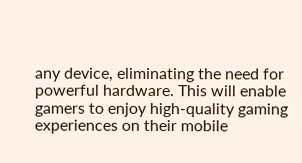any device, eliminating the need for powerful hardware. This will enable gamers to enjoy high-quality gaming experiences on their mobile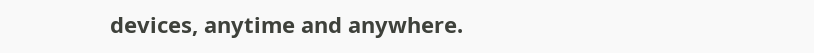devices, anytime and anywhere.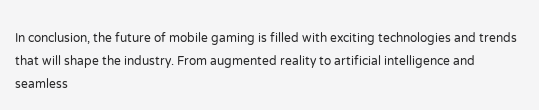In conclusion, the future of mobile gaming is filled with exciting technologies and trends that will shape the industry. From augmented reality to artificial intelligence and seamless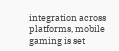integration across platforms, mobile gaming is set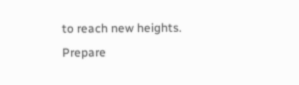to reach new heights. Prepare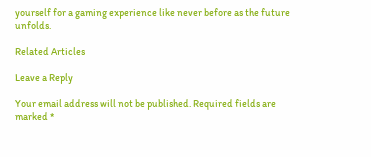yourself for a gaming experience like never before as the future unfolds.

Related Articles

Leave a Reply

Your email address will not be published. Required fields are marked *